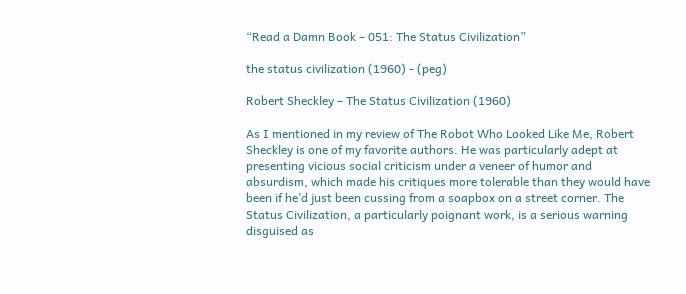“Read a Damn Book – 051: The Status Civilization”

the status civilization (1960) - (peg)

Robert Sheckley – The Status Civilization (1960)

As I mentioned in my review of The Robot Who Looked Like Me, Robert Sheckley is one of my favorite authors. He was particularly adept at presenting vicious social criticism under a veneer of humor and absurdism, which made his critiques more tolerable than they would have been if he’d just been cussing from a soapbox on a street corner. The Status Civilization, a particularly poignant work, is a serious warning disguised as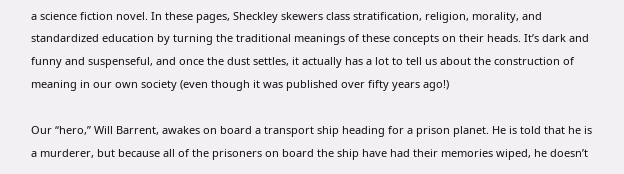a science fiction novel. In these pages, Sheckley skewers class stratification, religion, morality, and standardized education by turning the traditional meanings of these concepts on their heads. It’s dark and funny and suspenseful, and once the dust settles, it actually has a lot to tell us about the construction of meaning in our own society (even though it was published over fifty years ago!)

Our “hero,” Will Barrent, awakes on board a transport ship heading for a prison planet. He is told that he is a murderer, but because all of the prisoners on board the ship have had their memories wiped, he doesn’t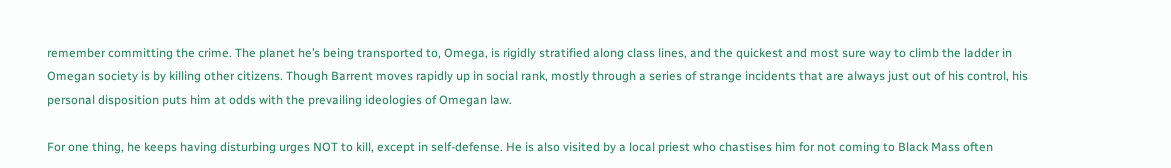remember committing the crime. The planet he’s being transported to, Omega, is rigidly stratified along class lines, and the quickest and most sure way to climb the ladder in Omegan society is by killing other citizens. Though Barrent moves rapidly up in social rank, mostly through a series of strange incidents that are always just out of his control, his personal disposition puts him at odds with the prevailing ideologies of Omegan law.

For one thing, he keeps having disturbing urges NOT to kill, except in self-defense. He is also visited by a local priest who chastises him for not coming to Black Mass often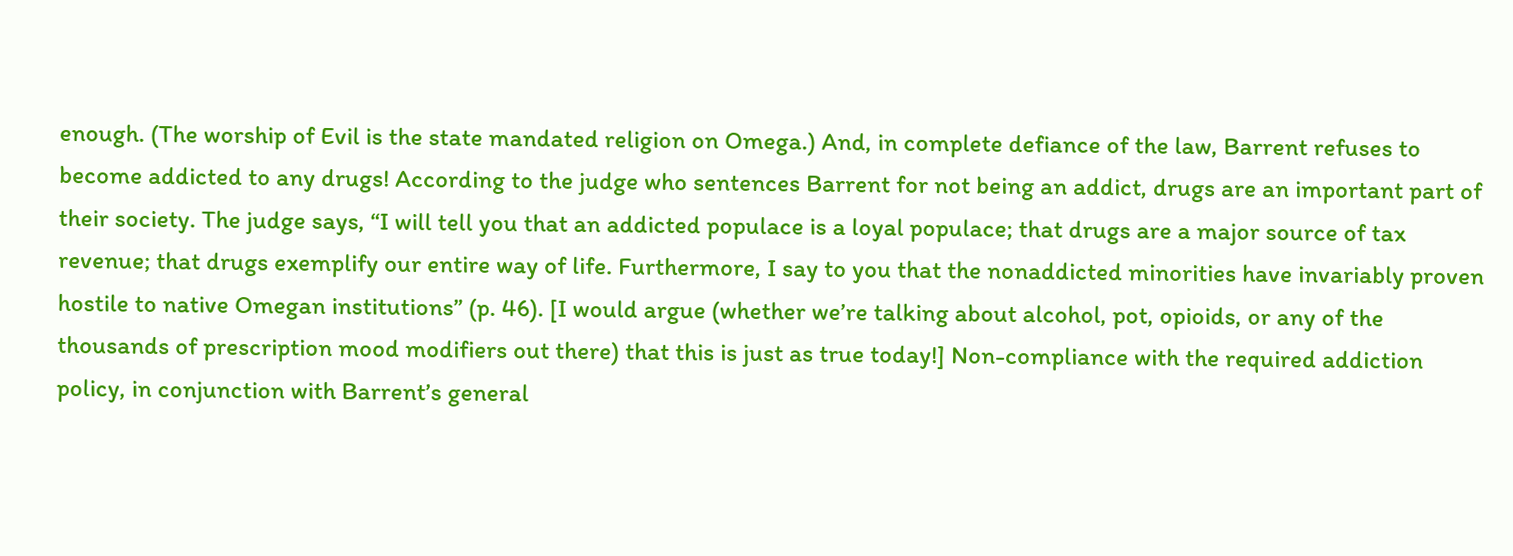enough. (The worship of Evil is the state mandated religion on Omega.) And, in complete defiance of the law, Barrent refuses to become addicted to any drugs! According to the judge who sentences Barrent for not being an addict, drugs are an important part of their society. The judge says, “I will tell you that an addicted populace is a loyal populace; that drugs are a major source of tax revenue; that drugs exemplify our entire way of life. Furthermore, I say to you that the nonaddicted minorities have invariably proven hostile to native Omegan institutions” (p. 46). [I would argue (whether we’re talking about alcohol, pot, opioids, or any of the thousands of prescription mood modifiers out there) that this is just as true today!] Non-compliance with the required addiction policy, in conjunction with Barrent’s general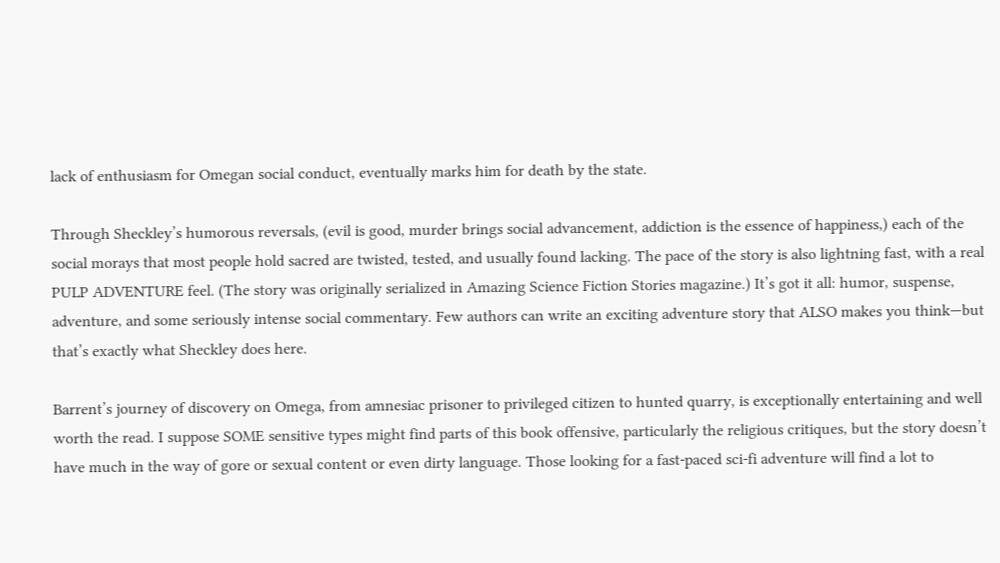lack of enthusiasm for Omegan social conduct, eventually marks him for death by the state.

Through Sheckley’s humorous reversals, (evil is good, murder brings social advancement, addiction is the essence of happiness,) each of the social morays that most people hold sacred are twisted, tested, and usually found lacking. The pace of the story is also lightning fast, with a real PULP ADVENTURE feel. (The story was originally serialized in Amazing Science Fiction Stories magazine.) It’s got it all: humor, suspense, adventure, and some seriously intense social commentary. Few authors can write an exciting adventure story that ALSO makes you think—but that’s exactly what Sheckley does here.

Barrent’s journey of discovery on Omega, from amnesiac prisoner to privileged citizen to hunted quarry, is exceptionally entertaining and well worth the read. I suppose SOME sensitive types might find parts of this book offensive, particularly the religious critiques, but the story doesn’t have much in the way of gore or sexual content or even dirty language. Those looking for a fast-paced sci-fi adventure will find a lot to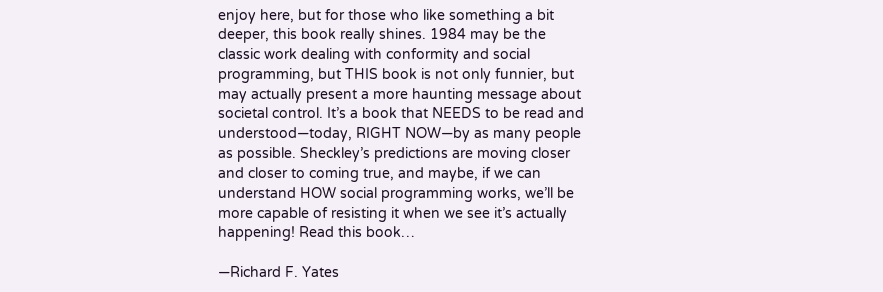enjoy here, but for those who like something a bit deeper, this book really shines. 1984 may be the classic work dealing with conformity and social programming, but THIS book is not only funnier, but may actually present a more haunting message about societal control. It’s a book that NEEDS to be read and understood—today, RIGHT NOW—by as many people as possible. Sheckley’s predictions are moving closer and closer to coming true, and maybe, if we can understand HOW social programming works, we’ll be more capable of resisting it when we see it’s actually happening! Read this book…

—Richard F. Yates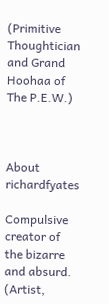(Primitive Thoughtician and Grand Hoohaa of The P.E.W.)



About richardfyates

Compulsive creator of the bizarre and absurd. (Artist,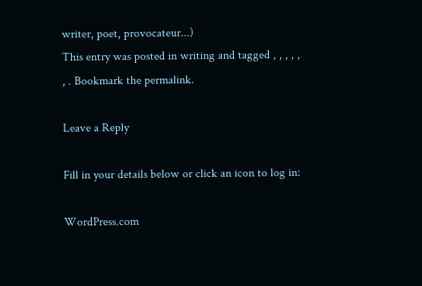writer, poet, provocateur...)
This entry was posted in writing and tagged , , , , , , . Bookmark the permalink.

Leave a Reply

Fill in your details below or click an icon to log in:

WordPress.com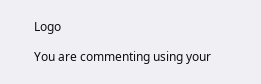Logo

You are commenting using your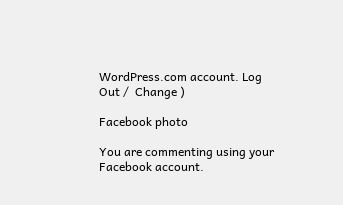WordPress.com account. Log Out /  Change )

Facebook photo

You are commenting using your Facebook account.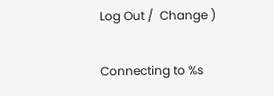Log Out /  Change )

Connecting to %s